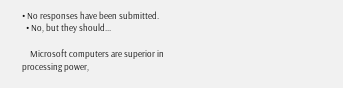• No responses have been submitted.
  • No, but they should...

    Microsoft computers are superior in processing power,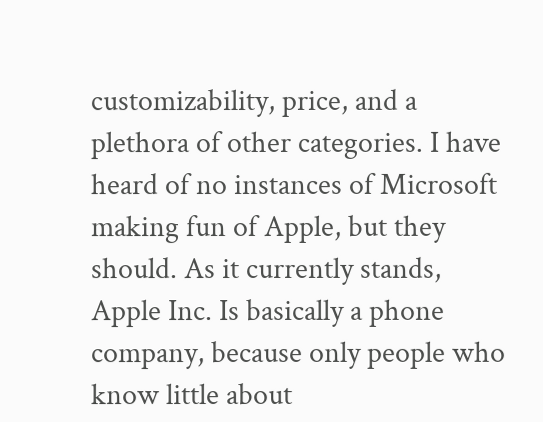customizability, price, and a plethora of other categories. I have heard of no instances of Microsoft making fun of Apple, but they should. As it currently stands, Apple Inc. Is basically a phone company, because only people who know little about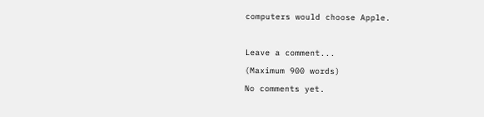computers would choose Apple.

Leave a comment...
(Maximum 900 words)
No comments yet.